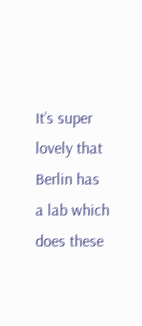It’s super lovely that Berlin has a lab which does these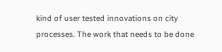kind of user tested innovations on city processes. The work that needs to be done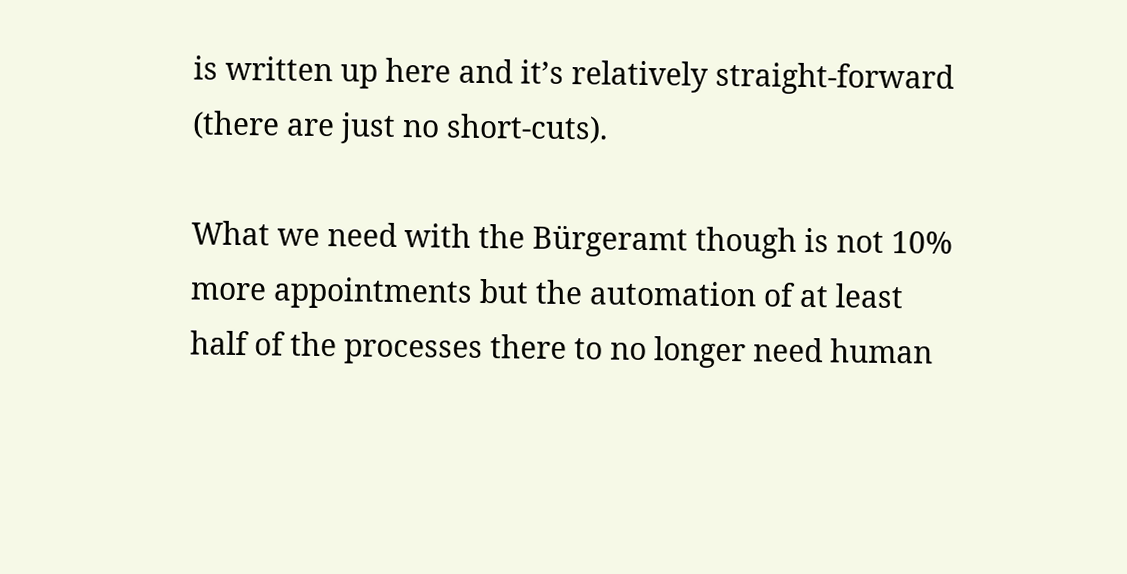is written up here and it’s relatively straight-forward (there are just no short-cuts).

What we need with the Bürgeramt though is not 10% more appointments but the automation of at least half of the processes there to no longer need human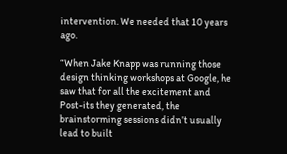intervention. We needed that 10 years ago.

“When Jake Knapp was running those design thinking workshops at Google, he saw that for all the excitement and Post-its they generated, the brainstorming sessions didn’t usually lead to built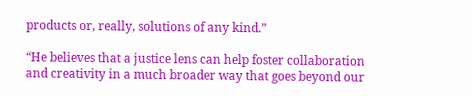products or, really, solutions of any kind.”

“He believes that a justice lens can help foster collaboration and creativity in a much broader way that goes beyond our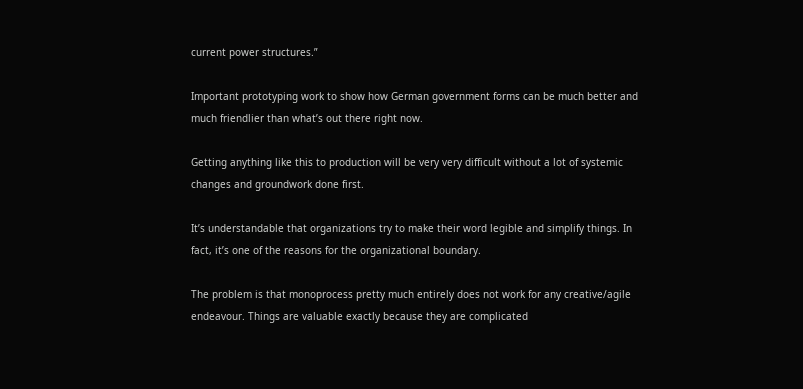current power structures.”

Important prototyping work to show how German government forms can be much better and much friendlier than what’s out there right now.

Getting anything like this to production will be very very difficult without a lot of systemic changes and groundwork done first.

It’s understandable that organizations try to make their word legible and simplify things. In fact, it’s one of the reasons for the organizational boundary.

The problem is that monoprocess pretty much entirely does not work for any creative/agile endeavour. Things are valuable exactly because they are complicated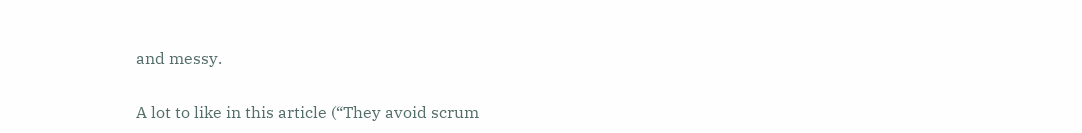and messy.

A lot to like in this article (“They avoid scrum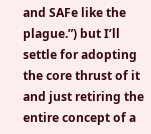and SAFe like the plague.”) but I’ll settle for adopting the core thrust of it and just retiring the entire concept of a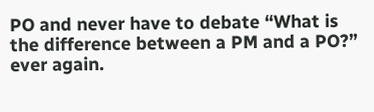PO and never have to debate “What is the difference between a PM and a PO?” ever again.